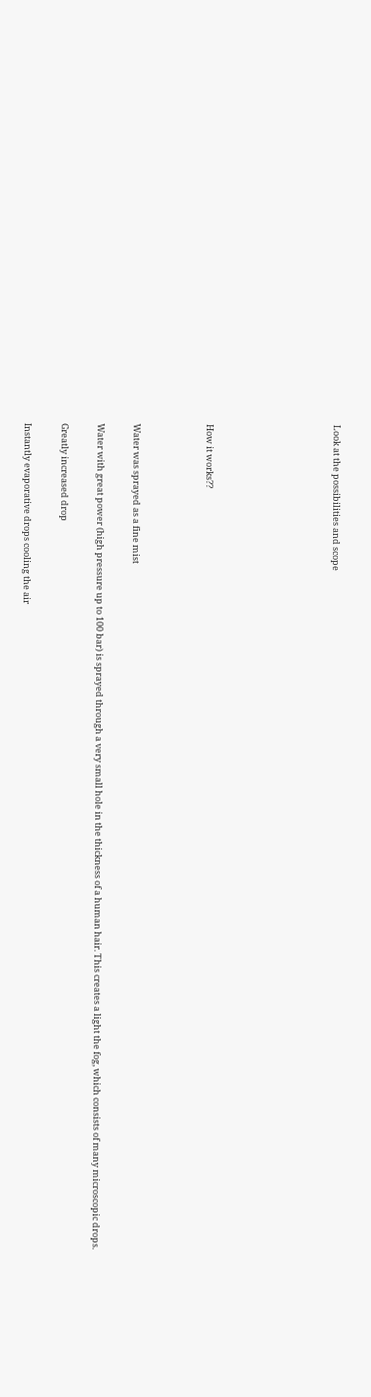Look at the possibilities and scope






How it works??



Water was sprayed as a fine mist

Water with great power (high pressure up to 100 bar) is sprayed through a very small hole in the thickness of a human hair. This creates a light the fog, which consists of many microscopic drops.

Greatly increased drop

Instantly evaporative drops cooling the air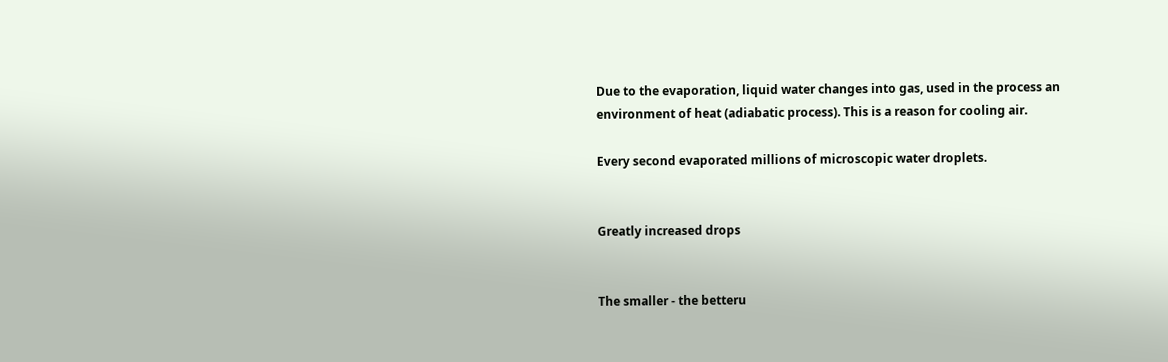Due to the evaporation, liquid water changes into gas, used in the process an environment of heat (adiabatic process). This is a reason for cooling air.

Every second evaporated millions of microscopic water droplets.


Greatly increased drops


The smaller - the betteru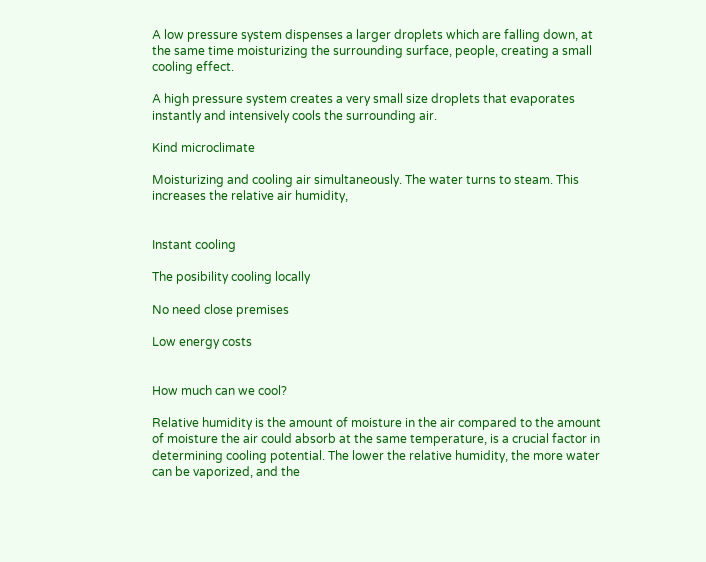A low pressure system dispenses a larger droplets which are falling down, at the same time moisturizing the surrounding surface, people, creating a small cooling effect.

A high pressure system creates a very small size droplets that evaporates instantly and intensively cools the surrounding air.

Kind microclimate

Moisturizing and cooling air simultaneously. The water turns to steam. This increases the relative air humidity,


Instant cooling

The posibility cooling locally

No need close premises

Low energy costs


How much can we cool?

Relative humidity is the amount of moisture in the air compared to the amount of moisture the air could absorb at the same temperature, is a crucial factor in determining cooling potential. The lower the relative humidity, the more water can be vaporized, and the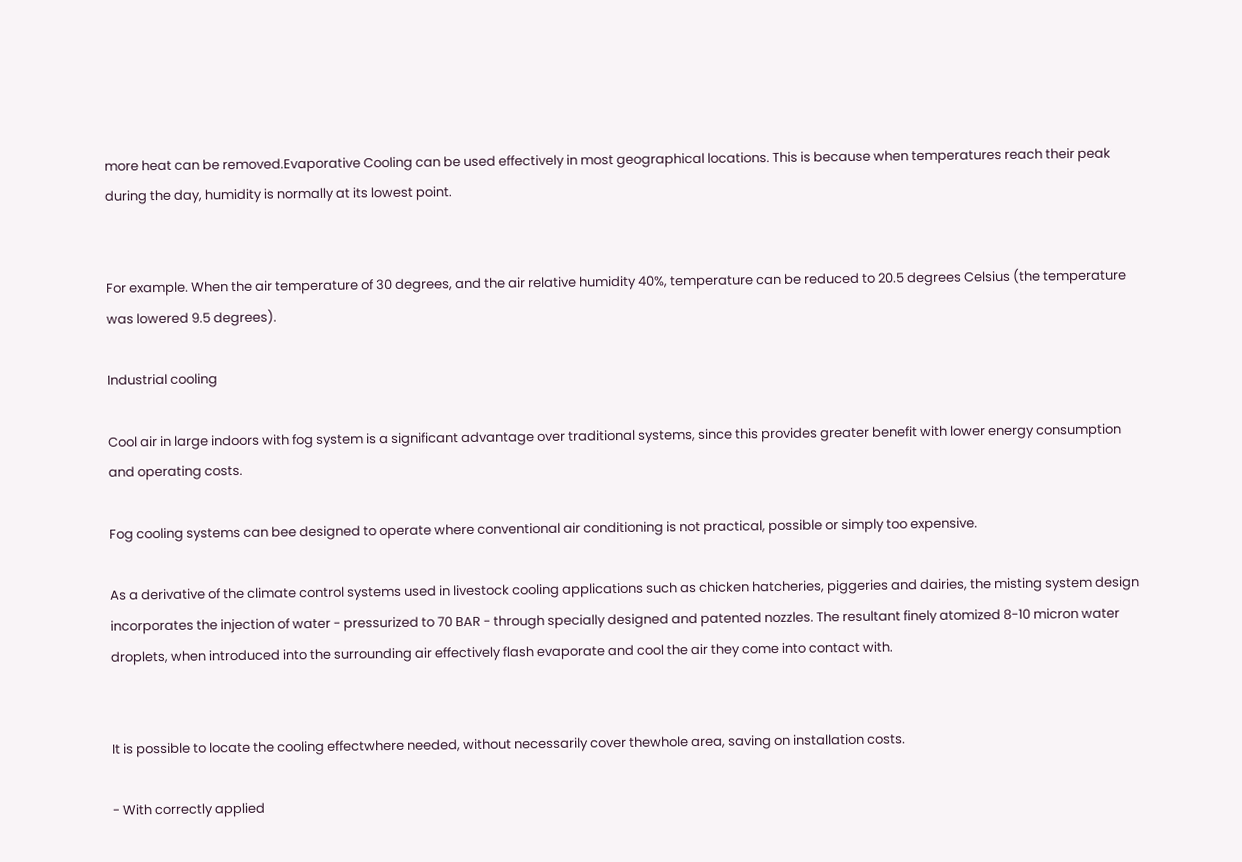more heat can be removed.Evaporative Cooling can be used effectively in most geographical locations. This is because when temperatures reach their peak during the day, humidity is normally at its lowest point.


For example. When the air temperature of 30 degrees, and the air relative humidity 40%, temperature can be reduced to 20.5 degrees Celsius (the temperature was lowered 9.5 degrees).

Industrial cooling

Cool air in large indoors with fog system is a significant advantage over traditional systems, since this provides greater benefit with lower energy consumption and operating costs.

Fog cooling systems can bee designed to operate where conventional air conditioning is not practical, possible or simply too expensive.

As a derivative of the climate control systems used in livestock cooling applications such as chicken hatcheries, piggeries and dairies, the misting system design incorporates the injection of water - pressurized to 70 BAR - through specially designed and patented nozzles. The resultant finely atomized 8-10 micron water droplets, when introduced into the surrounding air effectively flash evaporate and cool the air they come into contact with.


It is possible to locate the cooling effectwhere needed, without necessarily cover thewhole area, saving on installation costs.

- With correctly applied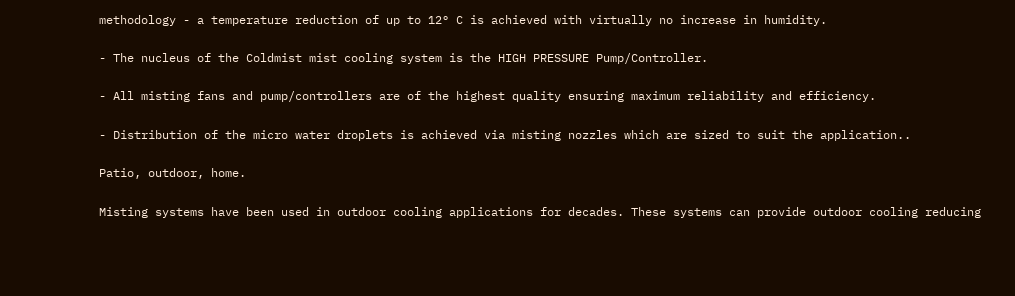methodology - a temperature reduction of up to 12° C is achieved with virtually no increase in humidity.

- The nucleus of the Coldmist mist cooling system is the HIGH PRESSURE Pump/Controller.

- All misting fans and pump/controllers are of the highest quality ensuring maximum reliability and efficiency.

- Distribution of the micro water droplets is achieved via misting nozzles which are sized to suit the application..

Patio, outdoor, home.

Misting systems have been used in outdoor cooling applications for decades. These systems can provide outdoor cooling reducing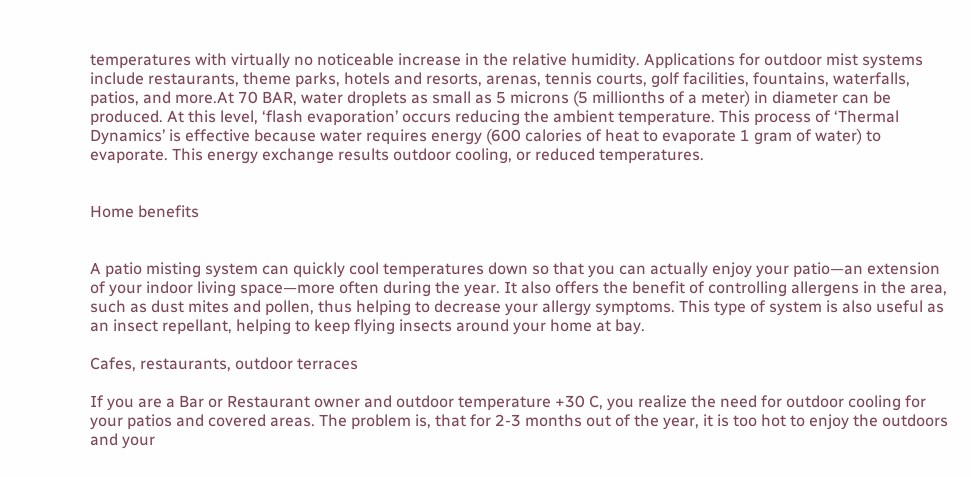temperatures with virtually no noticeable increase in the relative humidity. Applications for outdoor mist systems include restaurants, theme parks, hotels and resorts, arenas, tennis courts, golf facilities, fountains, waterfalls, patios, and more.At 70 BAR, water droplets as small as 5 microns (5 millionths of a meter) in diameter can be produced. At this level, ‘flash evaporation’ occurs reducing the ambient temperature. This process of ‘Thermal Dynamics’ is effective because water requires energy (600 calories of heat to evaporate 1 gram of water) to evaporate. This energy exchange results outdoor cooling, or reduced temperatures.


Home benefits


A patio misting system can quickly cool temperatures down so that you can actually enjoy your patio—an extension of your indoor living space—more often during the year. It also offers the benefit of controlling allergens in the area, such as dust mites and pollen, thus helping to decrease your allergy symptoms. This type of system is also useful as an insect repellant, helping to keep flying insects around your home at bay.

Cafes, restaurants, outdoor terraces

If you are a Bar or Restaurant owner and outdoor temperature +30 C, you realize the need for outdoor cooling for your patios and covered areas. The problem is, that for 2-3 months out of the year, it is too hot to enjoy the outdoors and your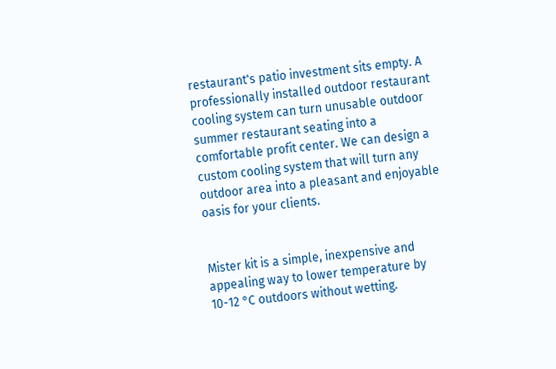restaurant's patio investment sits empty. A professionally installed outdoor restaurant cooling system can turn unusable outdoor summer restaurant seating into a comfortable profit center. We can design a custom cooling system that will turn any outdoor area into a pleasant and enjoyable oasis for your clients.


Mister kit is a simple, inexpensive and appealing way to lower temperature by 10-12 °C outdoors without wetting.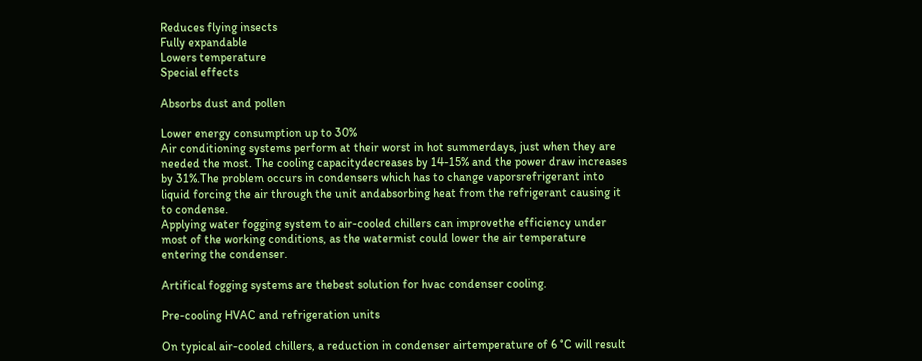Reduces flying insects
Fully expandable
Lowers temperature
Special effects

Absorbs dust and pollen

Lower energy consumption up to 30%
Air conditioning systems perform at their worst in hot summerdays, just when they are needed the most. The cooling capacitydecreases by 14-15% and the power draw increases by 31%.The problem occurs in condensers which has to change vaporsrefrigerant into liquid forcing the air through the unit andabsorbing heat from the refrigerant causing it to condense.
Applying water fogging system to air-cooled chillers can improvethe efficiency under most of the working conditions, as the watermist could lower the air temperature entering the condenser.

Artifical fogging systems are thebest solution for hvac condenser cooling.

Pre-cooling HVAC and refrigeration units

On typical air-cooled chillers, a reduction in condenser airtemperature of 6 °C will result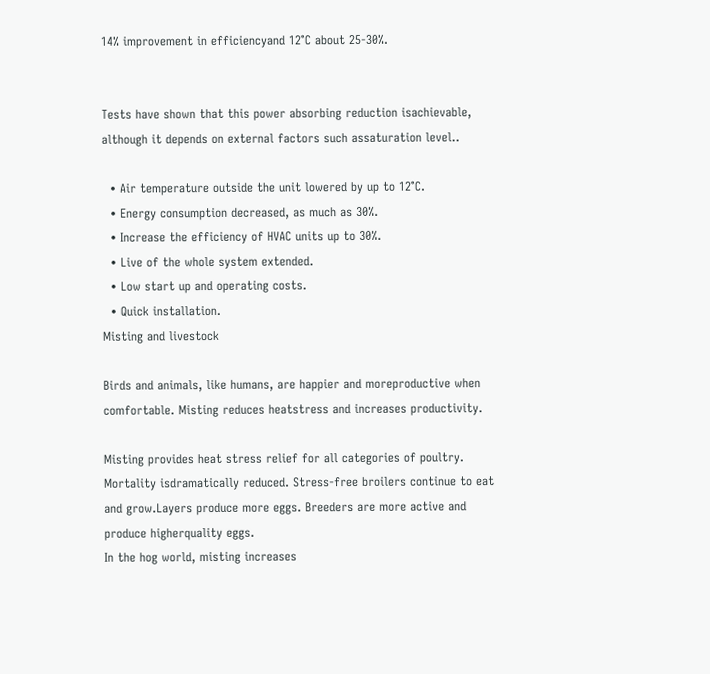14% improvement in efficiencyand 12°C about 25-30%.


Tests have shown that this power absorbing reduction isachievable, although it depends on external factors such assaturation level..

  • Air temperature outside the unit lowered by up to 12°C.
  • Energy consumption decreased, as much as 30%.
  • Increase the efficiency of HVAC units up to 30%.
  • Live of the whole system extended.
  • Low start up and operating costs.
  • Quick installation.
Misting and livestock

Birds and animals, like humans, are happier and moreproductive when comfortable. Misting reduces heatstress and increases productivity.

Misting provides heat stress relief for all categories of poultry. Mortality isdramatically reduced. Stress-free broilers continue to eat and grow.Layers produce more eggs. Breeders are more active and produce higherquality eggs.
In the hog world, misting increases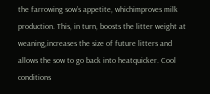the farrowing sow’s appetite, whichimproves milk production. This, in turn, boosts the litter weight at weaning,increases the size of future litters and allows the sow to go back into heatquicker. Cool conditions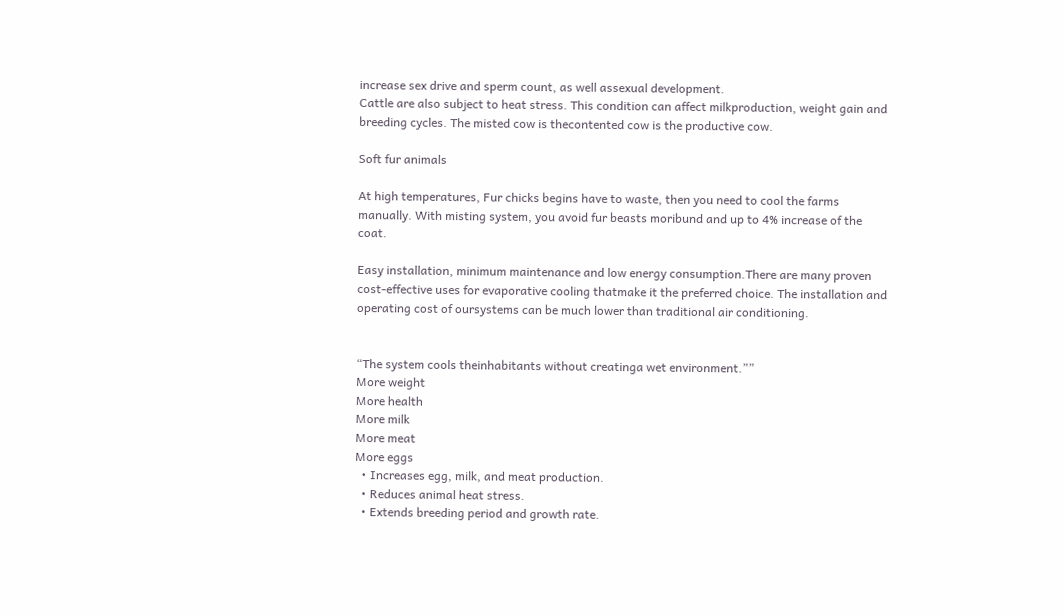increase sex drive and sperm count, as well assexual development.
Cattle are also subject to heat stress. This condition can affect milkproduction, weight gain and breeding cycles. The misted cow is thecontented cow is the productive cow.

Soft fur animals

At high temperatures, Fur chicks begins have to waste, then you need to cool the farms manually. With misting system, you avoid fur beasts moribund and up to 4% increase of the coat.

Easy installation, minimum maintenance and low energy consumption.There are many proven cost-effective uses for evaporative cooling thatmake it the preferred choice. The installation and operating cost of oursystems can be much lower than traditional air conditioning.


“The system cools theinhabitants without creatinga wet environment.””
More weight
More health
More milk
More meat
More eggs
  • Increases egg, milk, and meat production.
  • Reduces animal heat stress.
  • Extends breeding period and growth rate.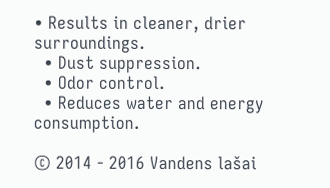• Results in cleaner, drier surroundings.
  • Dust suppression.
  • Odor control.
  • Reduces water and energy consumption.

© 2014 - 2016 Vandens lašai